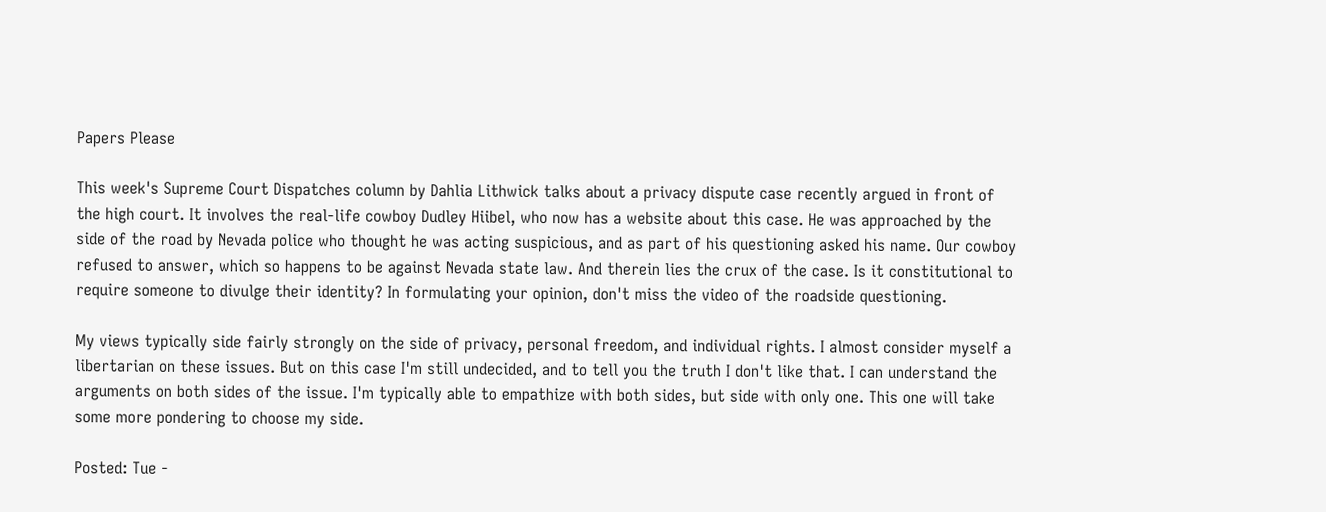Papers Please

This week's Supreme Court Dispatches column by Dahlia Lithwick talks about a privacy dispute case recently argued in front of the high court. It involves the real-life cowboy Dudley Hiibel, who now has a website about this case. He was approached by the side of the road by Nevada police who thought he was acting suspicious, and as part of his questioning asked his name. Our cowboy refused to answer, which so happens to be against Nevada state law. And therein lies the crux of the case. Is it constitutional to require someone to divulge their identity? In formulating your opinion, don't miss the video of the roadside questioning.

My views typically side fairly strongly on the side of privacy, personal freedom, and individual rights. I almost consider myself a libertarian on these issues. But on this case I'm still undecided, and to tell you the truth I don't like that. I can understand the arguments on both sides of the issue. I'm typically able to empathize with both sides, but side with only one. This one will take some more pondering to choose my side.

Posted: Tue -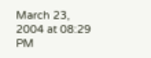March 23, 2004 at 08:29 PM